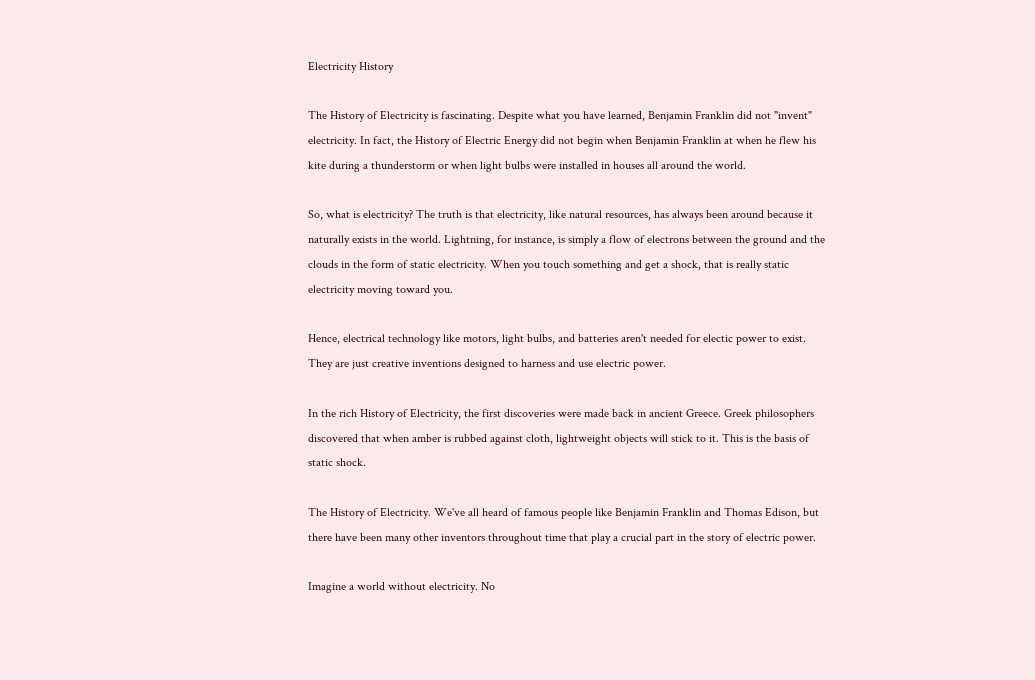Electricity History

The History of Electricity is fascinating. Despite what you have learned, Benjamin Franklin did not "invent" electricity. In fact, the History of Electric Energy did not begin when Benjamin Franklin at when he flew his kite during a thunderstorm or when light bulbs were installed in houses all around the world.

So, what is electricity? The truth is that electricity, like natural resources, has always been around because it naturally exists in the world. Lightning, for instance, is simply a flow of electrons between the ground and the clouds in the form of static electricity. When you touch something and get a shock, that is really static electricity moving toward you.

Hence, electrical technology like motors, light bulbs, and batteries aren't needed for electic power to exist. They are just creative inventions designed to harness and use electric power.

In the rich History of Electricity, the first discoveries were made back in ancient Greece. Greek philosophers discovered that when amber is rubbed against cloth, lightweight objects will stick to it. This is the basis of static shock.

The History of Electricity. We've all heard of famous people like Benjamin Franklin and Thomas Edison, but there have been many other inventors throughout time that play a crucial part in the story of electric power.

Imagine a world without electricity. No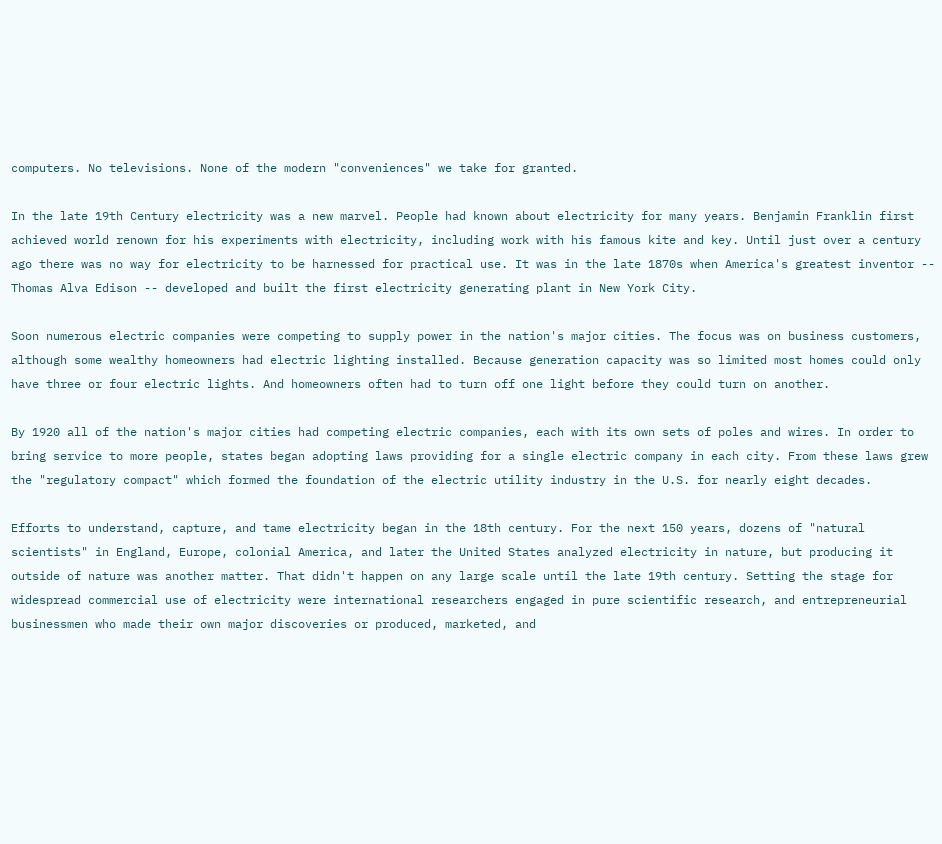computers. No televisions. None of the modern "conveniences" we take for granted.

In the late 19th Century electricity was a new marvel. People had known about electricity for many years. Benjamin Franklin first achieved world renown for his experiments with electricity, including work with his famous kite and key. Until just over a century ago there was no way for electricity to be harnessed for practical use. It was in the late 1870s when America's greatest inventor -- Thomas Alva Edison -- developed and built the first electricity generating plant in New York City.

Soon numerous electric companies were competing to supply power in the nation's major cities. The focus was on business customers, although some wealthy homeowners had electric lighting installed. Because generation capacity was so limited most homes could only have three or four electric lights. And homeowners often had to turn off one light before they could turn on another.

By 1920 all of the nation's major cities had competing electric companies, each with its own sets of poles and wires. In order to bring service to more people, states began adopting laws providing for a single electric company in each city. From these laws grew the "regulatory compact" which formed the foundation of the electric utility industry in the U.S. for nearly eight decades.

Efforts to understand, capture, and tame electricity began in the 18th century. For the next 150 years, dozens of "natural scientists" in England, Europe, colonial America, and later the United States analyzed electricity in nature, but producing it outside of nature was another matter. That didn't happen on any large scale until the late 19th century. Setting the stage for widespread commercial use of electricity were international researchers engaged in pure scientific research, and entrepreneurial businessmen who made their own major discoveries or produced, marketed, and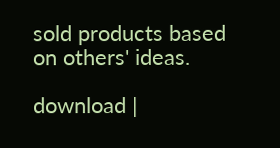sold products based on others' ideas.

download |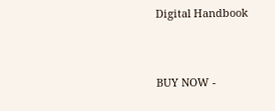Digital Handbook



BUY NOW -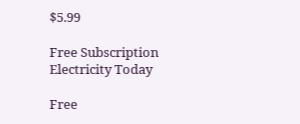$5.99

Free Subscription
Electricity Today

Free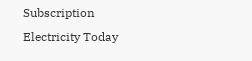Subscription
Electricity Today